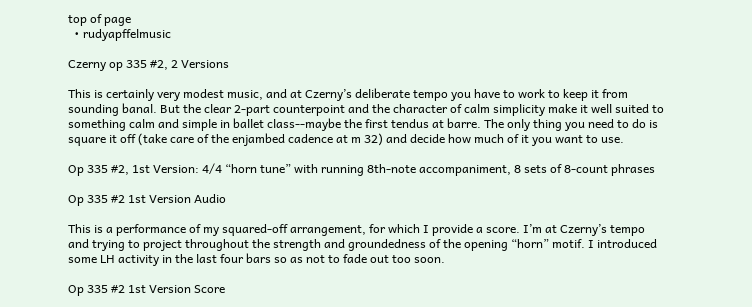top of page
  • rudyapffelmusic

Czerny op 335 #2, 2 Versions

This is certainly very modest music, and at Czerny’s deliberate tempo you have to work to keep it from sounding banal. But the clear 2-part counterpoint and the character of calm simplicity make it well suited to something calm and simple in ballet class--maybe the first tendus at barre. The only thing you need to do is square it off (take care of the enjambed cadence at m 32) and decide how much of it you want to use.

Op 335 #2, 1st Version: 4/4 “horn tune” with running 8th-note accompaniment, 8 sets of 8-count phrases

Op 335 #2 1st Version Audio

This is a performance of my squared-off arrangement, for which I provide a score. I’m at Czerny’s tempo and trying to project throughout the strength and groundedness of the opening “horn” motif. I introduced some LH activity in the last four bars so as not to fade out too soon.

Op 335 #2 1st Version Score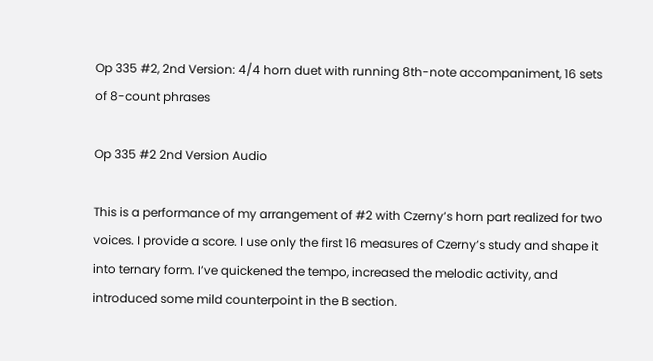Op 335 #2, 2nd Version: 4/4 horn duet with running 8th-note accompaniment, 16 sets of 8-count phrases

Op 335 #2 2nd Version Audio

This is a performance of my arrangement of #2 with Czerny’s horn part realized for two voices. I provide a score. I use only the first 16 measures of Czerny’s study and shape it into ternary form. I’ve quickened the tempo, increased the melodic activity, and introduced some mild counterpoint in the B section.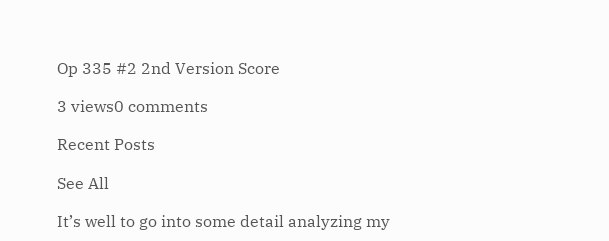Op 335 #2 2nd Version Score

3 views0 comments

Recent Posts

See All

It’s well to go into some detail analyzing my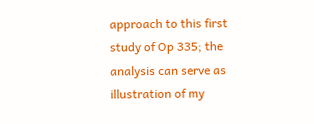approach to this first study of Op 335; the analysis can serve as illustration of my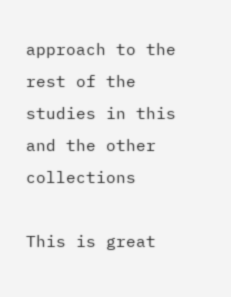approach to the rest of the studies in this and the other collections

This is great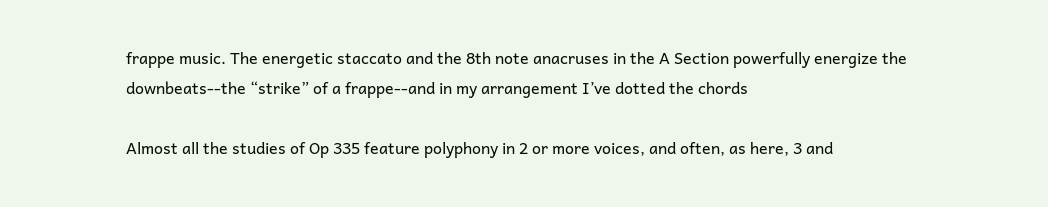frappe music. The energetic staccato and the 8th note anacruses in the A Section powerfully energize the downbeats--the “strike” of a frappe--and in my arrangement I’ve dotted the chords

Almost all the studies of Op 335 feature polyphony in 2 or more voices, and often, as here, 3 and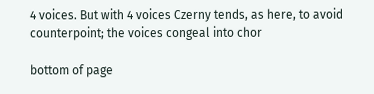4 voices. But with 4 voices Czerny tends, as here, to avoid counterpoint; the voices congeal into chor

bottom of page